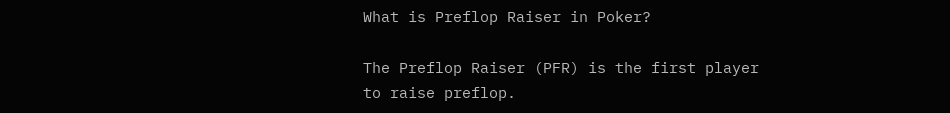What is Preflop Raiser in Poker?

The Preflop Raiser (PFR) is the first player to raise preflop.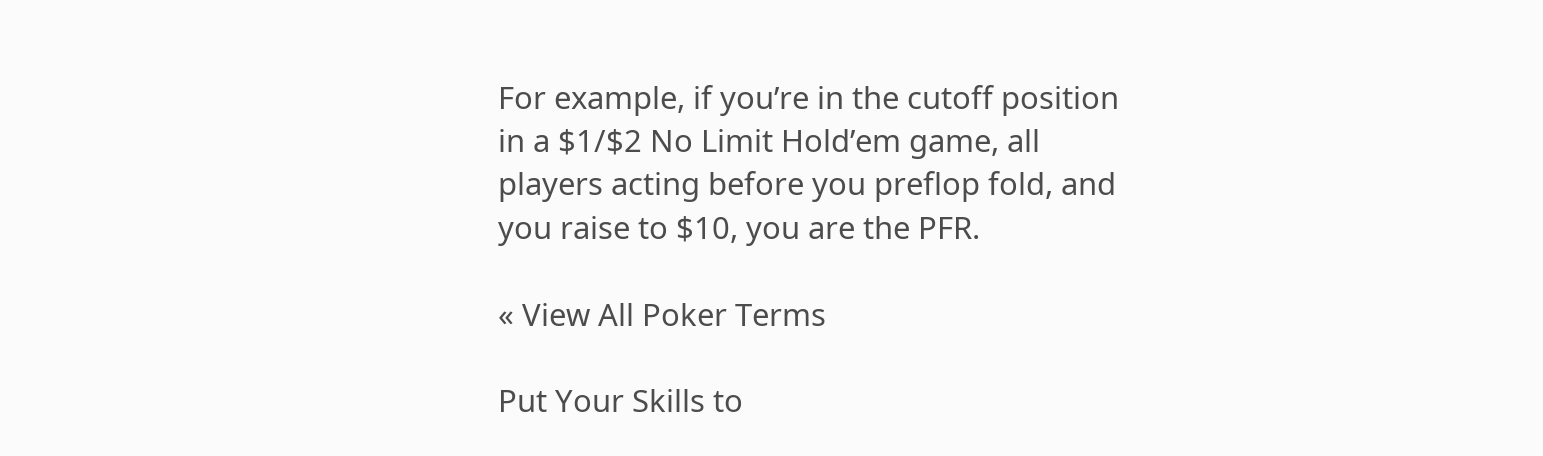For example, if you’re in the cutoff position in a $1/$2 No Limit Hold’em game, all players acting before you preflop fold, and you raise to $10, you are the PFR.

« View All Poker Terms

Put Your Skills to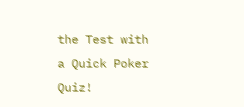the Test with a Quick Poker Quiz!